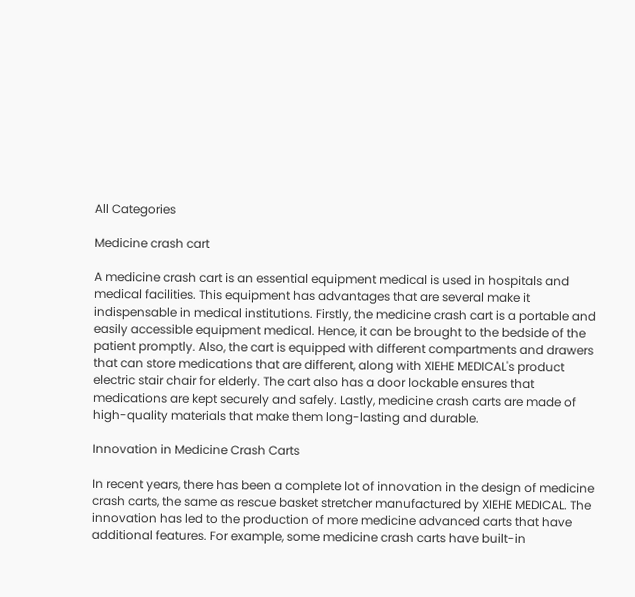All Categories

Medicine crash cart

A medicine crash cart is an essential equipment medical is used in hospitals and medical facilities. This equipment has advantages that are several make it indispensable in medical institutions. Firstly, the medicine crash cart is a portable and easily accessible equipment medical. Hence, it can be brought to the bedside of the patient promptly. Also, the cart is equipped with different compartments and drawers that can store medications that are different, along with XIEHE MEDICAL's product electric stair chair for elderly. The cart also has a door lockable ensures that medications are kept securely and safely. Lastly, medicine crash carts are made of high-quality materials that make them long-lasting and durable.

Innovation in Medicine Crash Carts

In recent years, there has been a complete lot of innovation in the design of medicine crash carts, the same as rescue basket stretcher manufactured by XIEHE MEDICAL. The innovation has led to the production of more medicine advanced carts that have additional features. For example, some medicine crash carts have built-in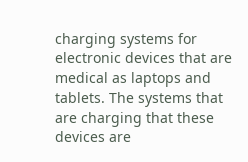charging systems for electronic devices that are medical as laptops and tablets. The systems that are charging that these devices are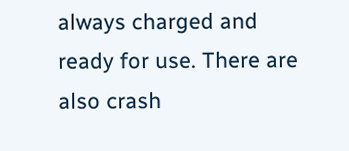always charged and ready for use. There are also crash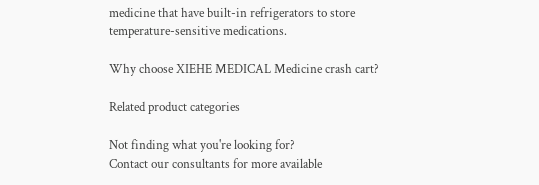medicine that have built-in refrigerators to store temperature-sensitive medications.

Why choose XIEHE MEDICAL Medicine crash cart?

Related product categories

Not finding what you're looking for?
Contact our consultants for more available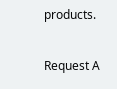products.

Request A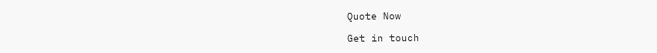Quote Now

Get in touch